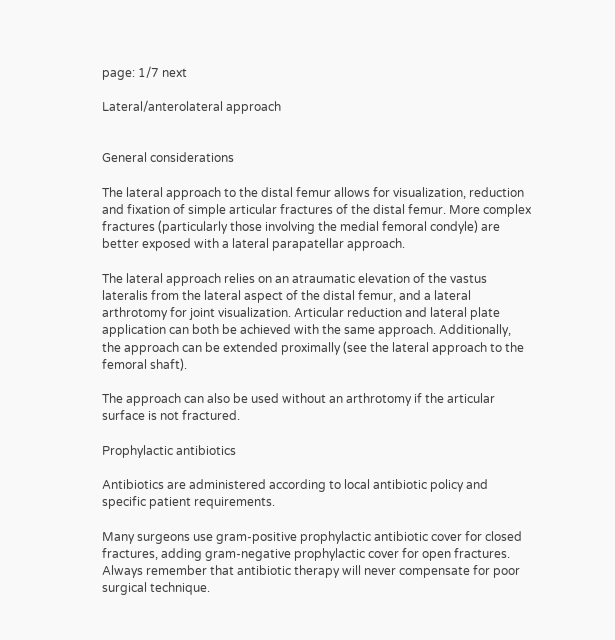page: 1/7 next

Lateral/anterolateral approach


General considerations

The lateral approach to the distal femur allows for visualization, reduction and fixation of simple articular fractures of the distal femur. More complex fractures (particularly those involving the medial femoral condyle) are better exposed with a lateral parapatellar approach.

The lateral approach relies on an atraumatic elevation of the vastus lateralis from the lateral aspect of the distal femur, and a lateral arthrotomy for joint visualization. Articular reduction and lateral plate application can both be achieved with the same approach. Additionally, the approach can be extended proximally (see the lateral approach to the femoral shaft).

The approach can also be used without an arthrotomy if the articular surface is not fractured.

Prophylactic antibiotics

Antibiotics are administered according to local antibiotic policy and specific patient requirements.

Many surgeons use gram-positive prophylactic antibiotic cover for closed fractures, adding gram-negative prophylactic cover for open fractures. Always remember that antibiotic therapy will never compensate for poor surgical technique.